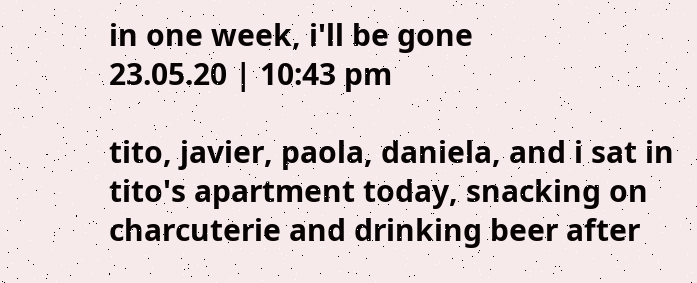in one week, i'll be gone
23.05.20 | 10:43 pm

tito, javier, paola, daniela, and i sat in tito's apartment today, snacking on charcuterie and drinking beer after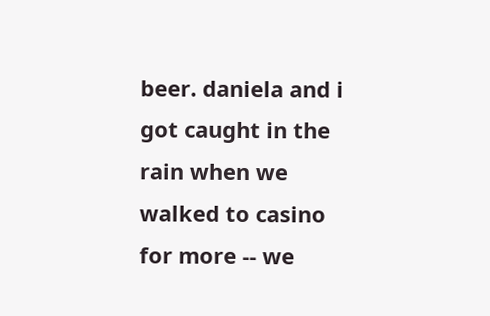beer. daniela and i got caught in the rain when we walked to casino for more -- we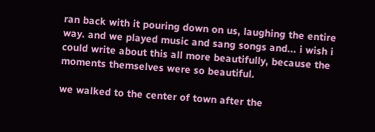ran back with it pouring down on us, laughing the entire way. and we played music and sang songs and... i wish i could write about this all more beautifully, because the moments themselves were so beautiful.

we walked to the center of town after the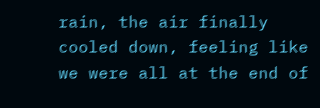rain, the air finally cooled down, feeling like we were all at the end of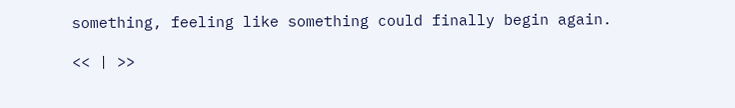something, feeling like something could finally begin again.

<< | >>